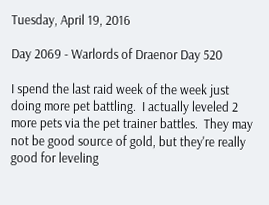Tuesday, April 19, 2016

Day 2069 - Warlords of Draenor Day 520

I spend the last raid week of the week just doing more pet battling.  I actually leveled 2 more pets via the pet trainer battles.  They may not be good source of gold, but they're really good for leveling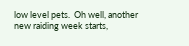low level pets.  Oh well, another new raiding week starts,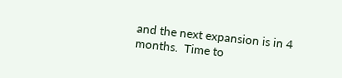and the next expansion is in 4 months.  Time to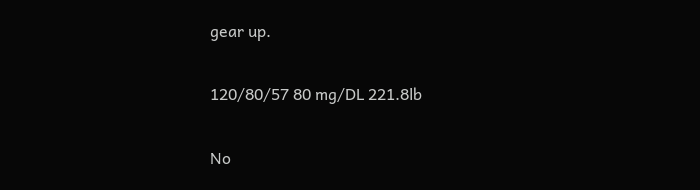gear up.

120/80/57 80 mg/DL 221.8lb

No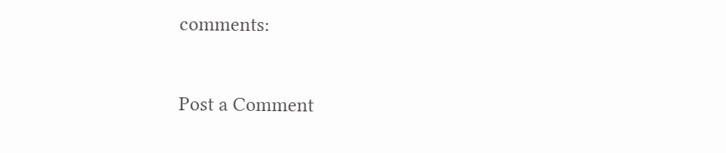comments:

Post a Comment